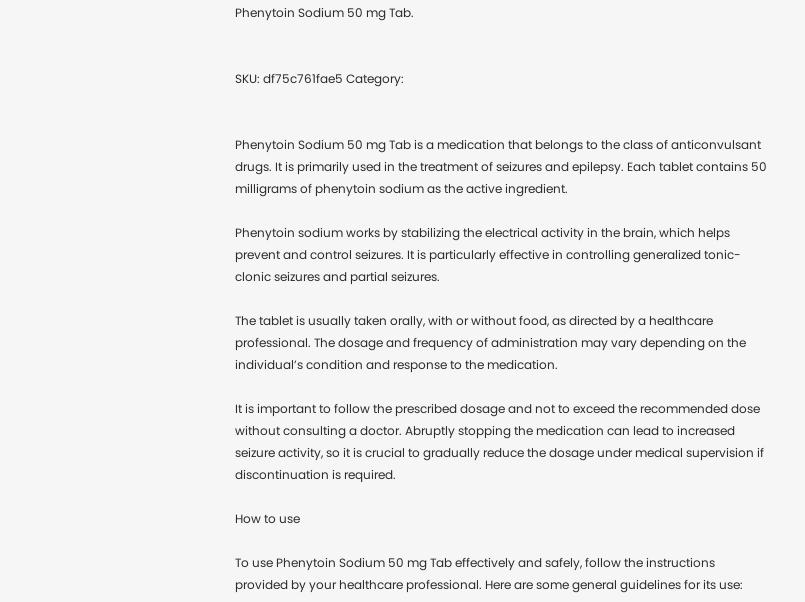Phenytoin Sodium 50 mg Tab.


SKU: df75c761fae5 Category:


Phenytoin Sodium 50 mg Tab is a medication that belongs to the class of anticonvulsant drugs. It is primarily used in the treatment of seizures and epilepsy. Each tablet contains 50 milligrams of phenytoin sodium as the active ingredient.

Phenytoin sodium works by stabilizing the electrical activity in the brain, which helps prevent and control seizures. It is particularly effective in controlling generalized tonic-clonic seizures and partial seizures.

The tablet is usually taken orally, with or without food, as directed by a healthcare professional. The dosage and frequency of administration may vary depending on the individual’s condition and response to the medication.

It is important to follow the prescribed dosage and not to exceed the recommended dose without consulting a doctor. Abruptly stopping the medication can lead to increased seizure activity, so it is crucial to gradually reduce the dosage under medical supervision if discontinuation is required.

How to use

To use Phenytoin Sodium 50 mg Tab effectively and safely, follow the instructions provided by your healthcare professional. Here are some general guidelines for its use: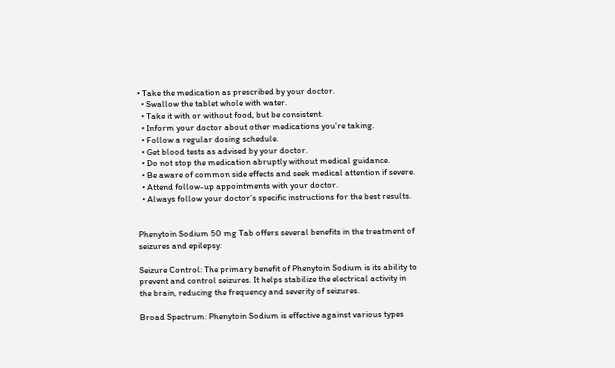• Take the medication as prescribed by your doctor.
  • Swallow the tablet whole with water.
  • Take it with or without food, but be consistent.
  • Inform your doctor about other medications you’re taking.
  • Follow a regular dosing schedule.
  • Get blood tests as advised by your doctor.
  • Do not stop the medication abruptly without medical guidance.
  • Be aware of common side effects and seek medical attention if severe.
  • Attend follow-up appointments with your doctor.
  • Always follow your doctor’s specific instructions for the best results.


Phenytoin Sodium 50 mg Tab offers several benefits in the treatment of seizures and epilepsy:

Seizure Control: The primary benefit of Phenytoin Sodium is its ability to prevent and control seizures. It helps stabilize the electrical activity in the brain, reducing the frequency and severity of seizures.

Broad Spectrum: Phenytoin Sodium is effective against various types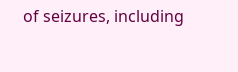of seizures, including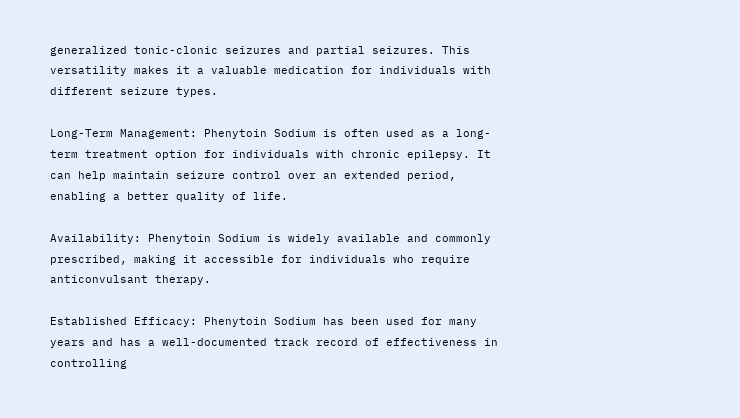generalized tonic-clonic seizures and partial seizures. This versatility makes it a valuable medication for individuals with different seizure types.

Long-Term Management: Phenytoin Sodium is often used as a long-term treatment option for individuals with chronic epilepsy. It can help maintain seizure control over an extended period, enabling a better quality of life.

Availability: Phenytoin Sodium is widely available and commonly prescribed, making it accessible for individuals who require anticonvulsant therapy.

Established Efficacy: Phenytoin Sodium has been used for many years and has a well-documented track record of effectiveness in controlling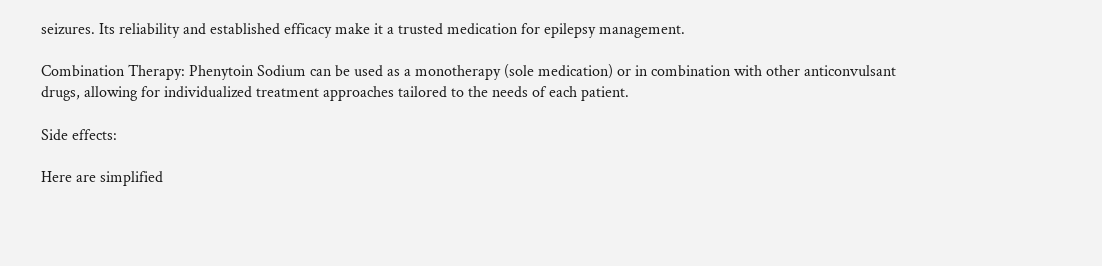seizures. Its reliability and established efficacy make it a trusted medication for epilepsy management.

Combination Therapy: Phenytoin Sodium can be used as a monotherapy (sole medication) or in combination with other anticonvulsant drugs, allowing for individualized treatment approaches tailored to the needs of each patient.

Side effects:

Here are simplified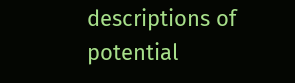descriptions of potential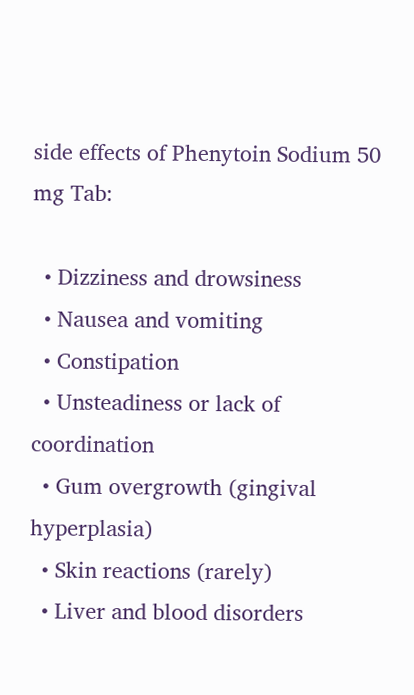side effects of Phenytoin Sodium 50 mg Tab:

  • Dizziness and drowsiness
  • Nausea and vomiting
  • Constipation
  • Unsteadiness or lack of coordination
  • Gum overgrowth (gingival hyperplasia)
  • Skin reactions (rarely)
  • Liver and blood disorders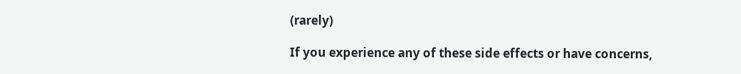(rarely)

If you experience any of these side effects or have concerns,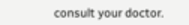consult your doctor.